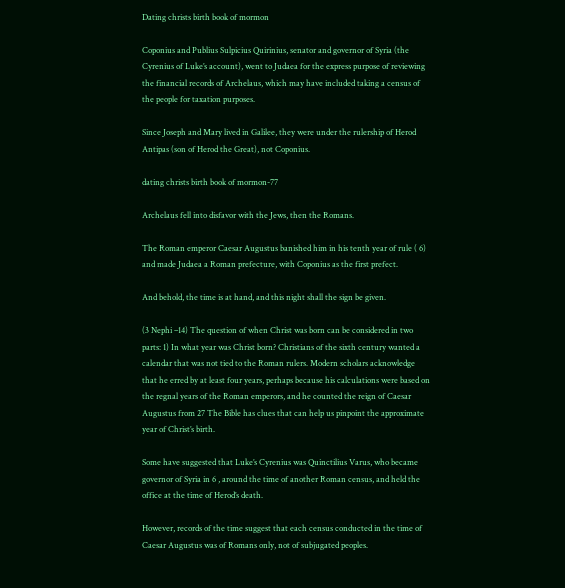Dating christs birth book of mormon

Coponius and Publius Sulpicius Quirinius, senator and governor of Syria (the Cyrenius of Luke’s account), went to Judaea for the express purpose of reviewing the financial records of Archelaus, which may have included taking a census of the people for taxation purposes.

Since Joseph and Mary lived in Galilee, they were under the rulership of Herod Antipas (son of Herod the Great), not Coponius.

dating christs birth book of mormon-77

Archelaus fell into disfavor with the Jews, then the Romans.

The Roman emperor Caesar Augustus banished him in his tenth year of rule ( 6) and made Judaea a Roman prefecture, with Coponius as the first prefect.

And behold, the time is at hand, and this night shall the sign be given.

(3 Nephi –14) The question of when Christ was born can be considered in two parts: 1) In what year was Christ born? Christians of the sixth century wanted a calendar that was not tied to the Roman rulers. Modern scholars acknowledge that he erred by at least four years, perhaps because his calculations were based on the regnal years of the Roman emperors, and he counted the reign of Caesar Augustus from 27 The Bible has clues that can help us pinpoint the approximate year of Christ’s birth.

Some have suggested that Luke’s Cyrenius was Quinctilius Varus, who became governor of Syria in 6 , around the time of another Roman census, and held the office at the time of Herod’s death.

However, records of the time suggest that each census conducted in the time of Caesar Augustus was of Romans only, not of subjugated peoples.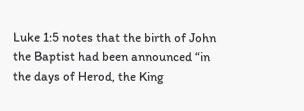Luke 1:5 notes that the birth of John the Baptist had been announced “in the days of Herod, the King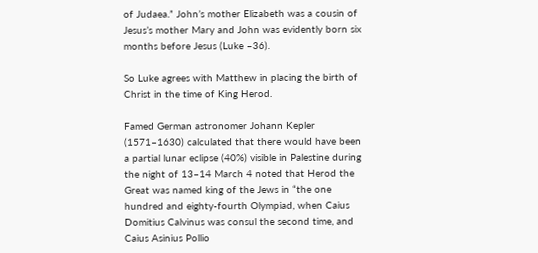of Judaea.” John’s mother Elizabeth was a cousin of Jesus’s mother Mary and John was evidently born six months before Jesus (Luke –36).

So Luke agrees with Matthew in placing the birth of Christ in the time of King Herod.

Famed German astronomer Johann Kepler (1571–1630) calculated that there would have been a partial lunar eclipse (40%) visible in Palestine during the night of 13–14 March 4 noted that Herod the Great was named king of the Jews in “the one hundred and eighty-fourth Olympiad, when Caius Domitius Calvinus was consul the second time, and Caius Asinius Pollio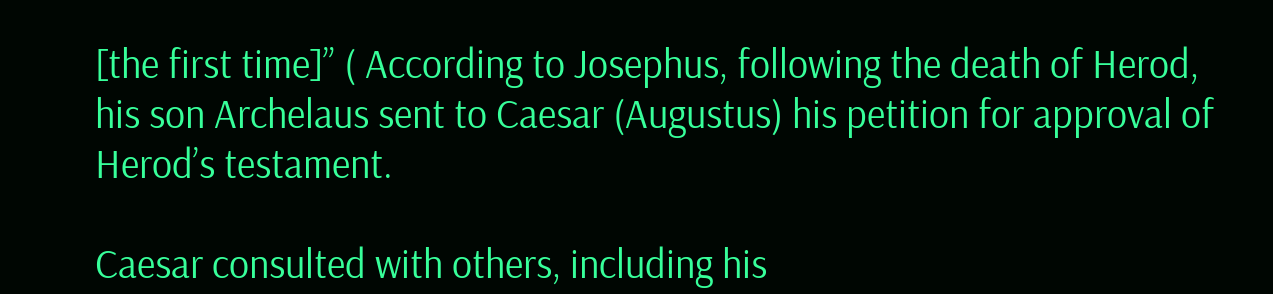[the first time]” ( According to Josephus, following the death of Herod, his son Archelaus sent to Caesar (Augustus) his petition for approval of Herod’s testament.

Caesar consulted with others, including his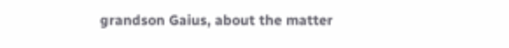grandson Gaius, about the matter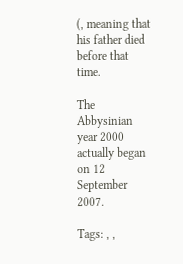(, meaning that his father died before that time.

The Abbysinian year 2000 actually began on 12 September 2007.

Tags: , ,